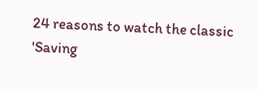24 reasons to watch the classic 'Saving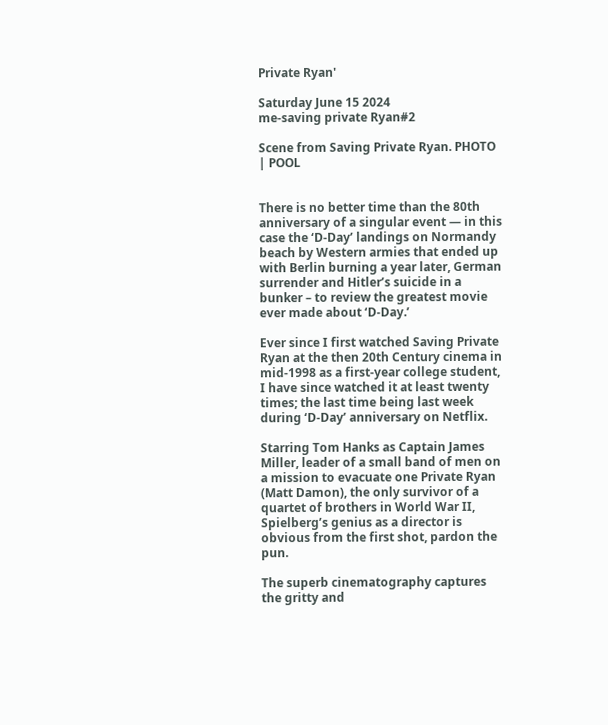Private Ryan'

Saturday June 15 2024
me-saving private Ryan#2

Scene from Saving Private Ryan. PHOTO | POOL


There is no better time than the 80th anniversary of a singular event — in this case the ‘D-Day’ landings on Normandy beach by Western armies that ended up with Berlin burning a year later, German surrender and Hitler’s suicide in a bunker – to review the greatest movie ever made about ‘D-Day.’

Ever since I first watched Saving Private Ryan at the then 20th Century cinema in mid-1998 as a first-year college student, I have since watched it at least twenty times; the last time being last week during ‘D-Day’ anniversary on Netflix.

Starring Tom Hanks as Captain James Miller, leader of a small band of men on a mission to evacuate one Private Ryan (Matt Damon), the only survivor of a quartet of brothers in World War II, Spielberg’s genius as a director is obvious from the first shot, pardon the pun.

The superb cinematography captures the gritty and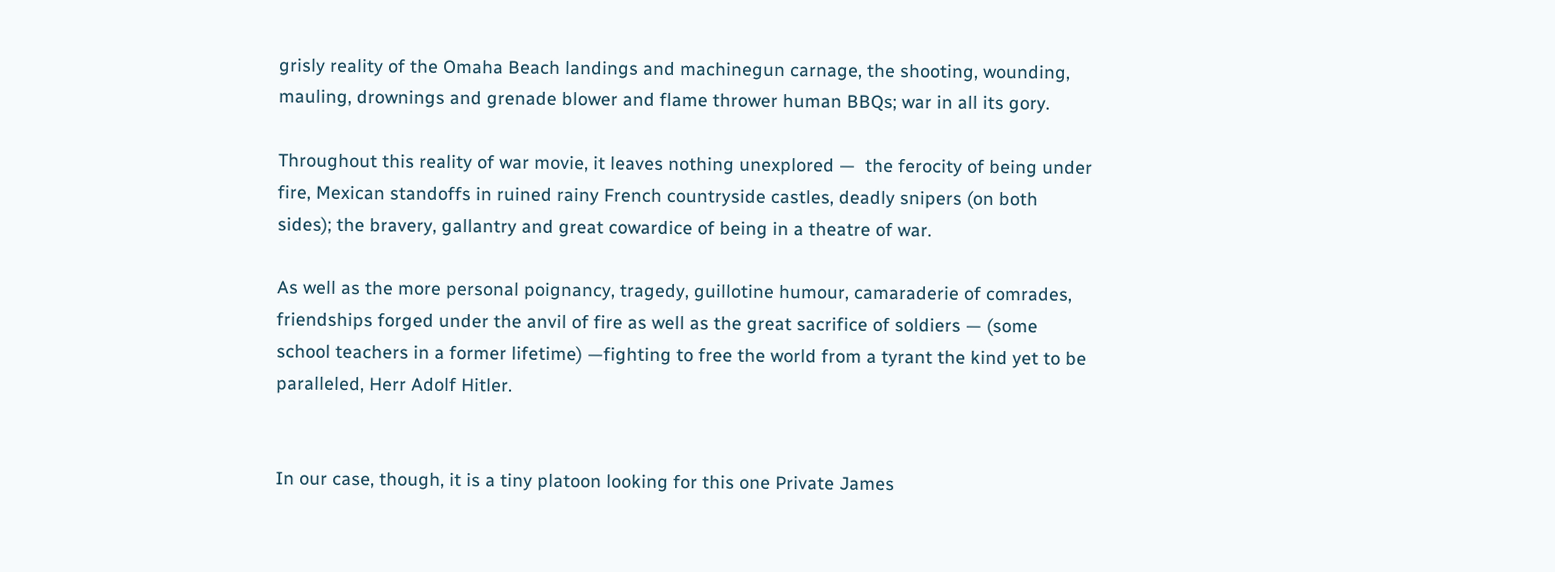grisly reality of the Omaha Beach landings and machinegun carnage, the shooting, wounding, mauling, drownings and grenade blower and flame thrower human BBQs; war in all its gory.

Throughout this reality of war movie, it leaves nothing unexplored —  the ferocity of being under fire, Mexican standoffs in ruined rainy French countryside castles, deadly snipers (on both sides); the bravery, gallantry and great cowardice of being in a theatre of war.

As well as the more personal poignancy, tragedy, guillotine humour, camaraderie of comrades, friendships forged under the anvil of fire as well as the great sacrifice of soldiers — (some school teachers in a former lifetime) —fighting to free the world from a tyrant the kind yet to be paralleled, Herr Adolf Hitler.


In our case, though, it is a tiny platoon looking for this one Private James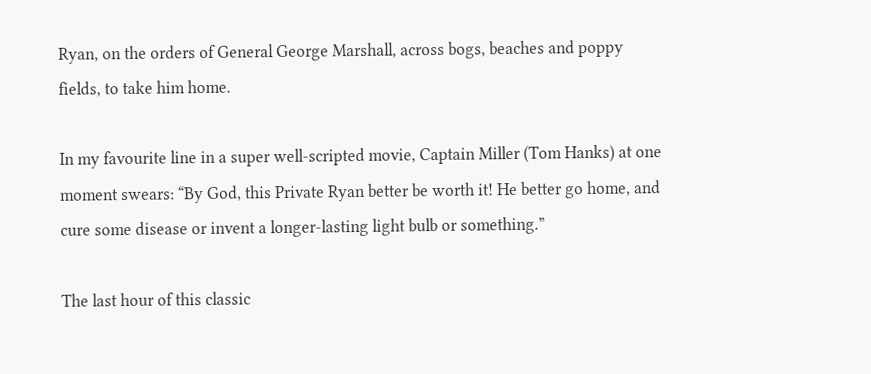Ryan, on the orders of General George Marshall, across bogs, beaches and poppy fields, to take him home.

In my favourite line in a super well-scripted movie, Captain Miller (Tom Hanks) at one moment swears: “By God, this Private Ryan better be worth it! He better go home, and cure some disease or invent a longer-lasting light bulb or something.”

The last hour of this classic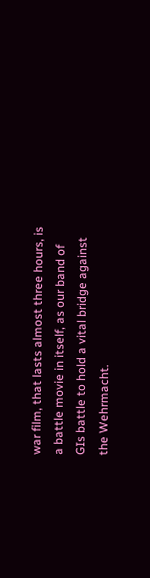war film, that lasts almost three hours, is a battle movie in itself, as our band of GIs battle to hold a vital bridge against the Wehrmacht.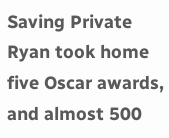Saving Private Ryan took home five Oscar awards, and almost 500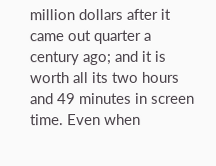million dollars after it came out quarter a century ago; and it is worth all its two hours and 49 minutes in screen time. Even when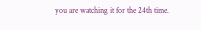you are watching it for the 24th time.